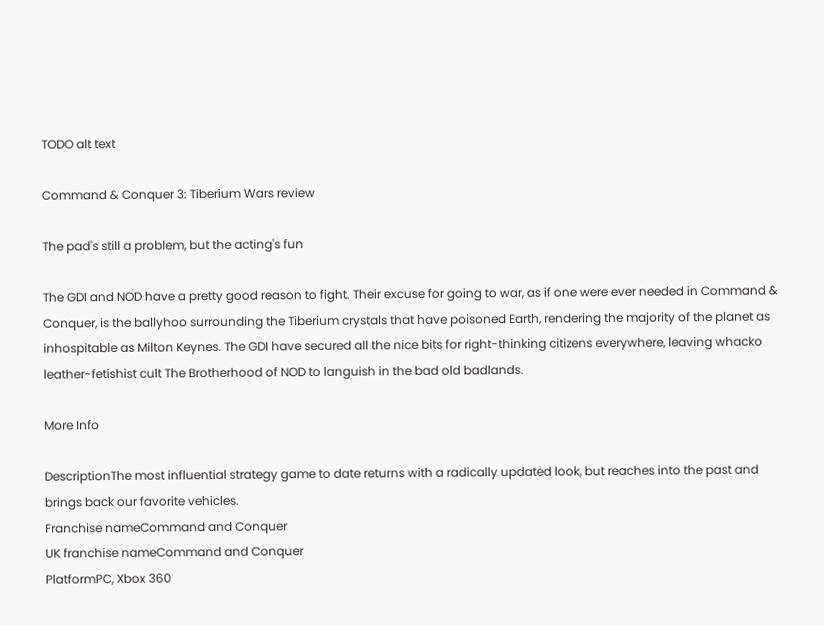TODO alt text

Command & Conquer 3: Tiberium Wars review

The pad's still a problem, but the acting's fun

The GDI and NOD have a pretty good reason to fight. Their excuse for going to war, as if one were ever needed in Command & Conquer, is the ballyhoo surrounding the Tiberium crystals that have poisoned Earth, rendering the majority of the planet as inhospitable as Milton Keynes. The GDI have secured all the nice bits for right-thinking citizens everywhere, leaving whacko leather-fetishist cult The Brotherhood of NOD to languish in the bad old badlands.

More Info

DescriptionThe most influential strategy game to date returns with a radically updated look, but reaches into the past and brings back our favorite vehicles.
Franchise nameCommand and Conquer
UK franchise nameCommand and Conquer
PlatformPC, Xbox 360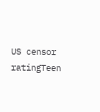US censor ratingTeen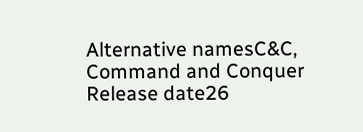Alternative namesC&C, Command and Conquer
Release date26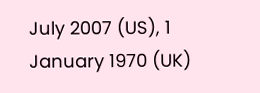July 2007 (US), 1 January 1970 (UK)